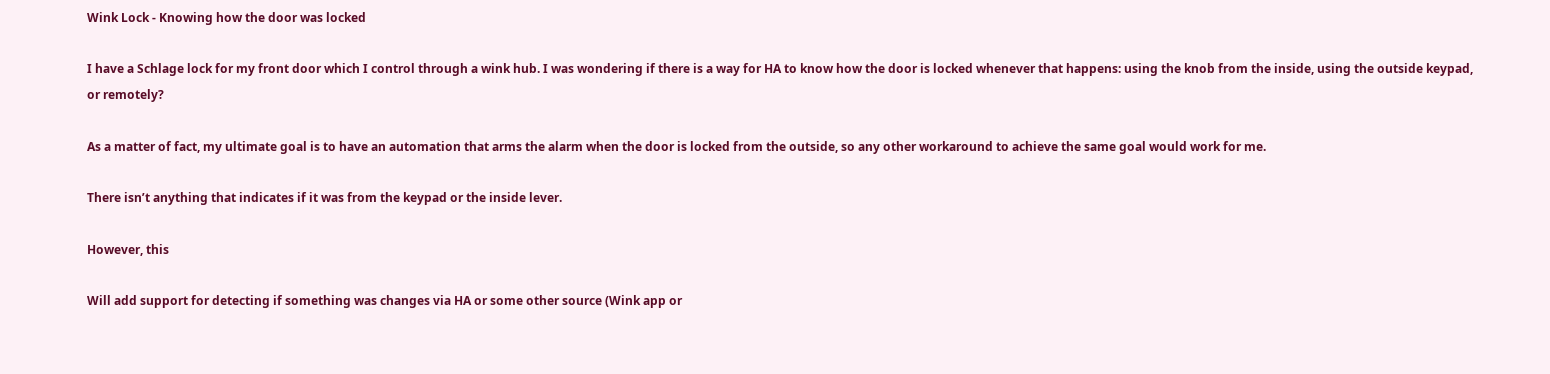Wink Lock - Knowing how the door was locked

I have a Schlage lock for my front door which I control through a wink hub. I was wondering if there is a way for HA to know how the door is locked whenever that happens: using the knob from the inside, using the outside keypad, or remotely?

As a matter of fact, my ultimate goal is to have an automation that arms the alarm when the door is locked from the outside, so any other workaround to achieve the same goal would work for me.

There isn’t anything that indicates if it was from the keypad or the inside lever.

However, this

Will add support for detecting if something was changes via HA or some other source (Wink app or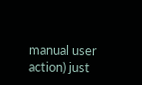manual user action) just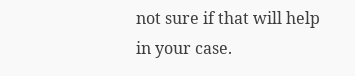not sure if that will help in your case.